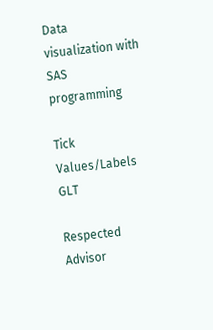Data visualization with SAS programming

Tick Values/Labels GLT

Respected Advisor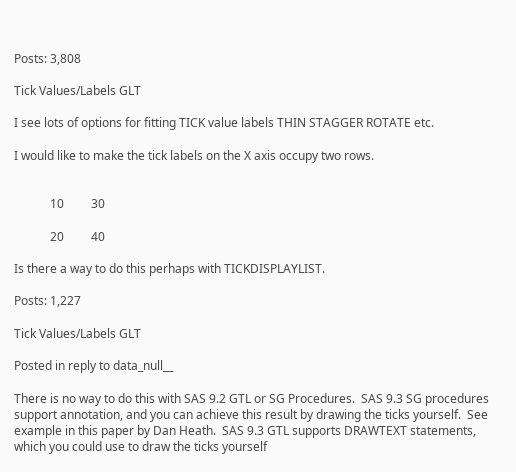Posts: 3,808

Tick Values/Labels GLT

I see lots of options for fitting TICK value labels THIN STAGGER ROTATE etc.

I would like to make the tick labels on the X axis occupy two rows.


            10         30

            20         40

Is there a way to do this perhaps with TICKDISPLAYLIST.

Posts: 1,227

Tick Values/Labels GLT

Posted in reply to data_null__

There is no way to do this with SAS 9.2 GTL or SG Procedures.  SAS 9.3 SG procedures support annotation, and you can achieve this result by drawing the ticks yourself.  See example in this paper by Dan Heath.  SAS 9.3 GTL supports DRAWTEXT statements, which you could use to draw the ticks yourself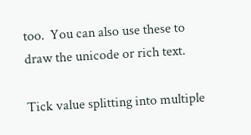too.  You can also use these to draw the unicode or rich text.

Tick value splitting into multiple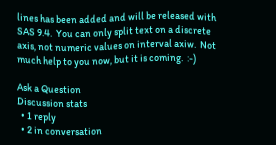lines has been added and will be released with SAS 9.4.  You can only split text on a discrete axis, not numeric values on interval axiw.  Not much help to you now, but it is coming.  :-)

Ask a Question
Discussion stats
  • 1 reply
  • 2 in conversation